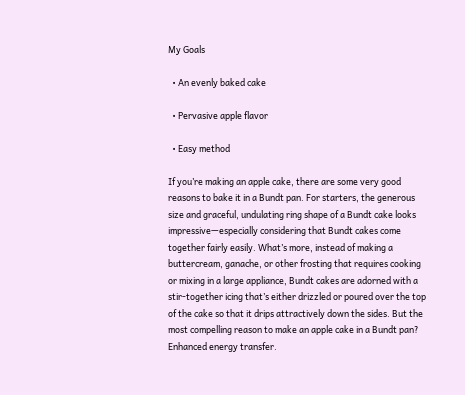My Goals

  • An evenly baked cake

  • Pervasive apple flavor

  • Easy method

If you’re making an apple cake, there are some very good reasons to bake it in a Bundt pan. For starters, the generous size and graceful, undulating ring shape of a Bundt cake looks impressive—especially considering that Bundt cakes come together fairly easily. What’s more, instead of making a buttercream, ganache, or other frosting that requires cooking or mixing in a large appliance, Bundt cakes are adorned with a stir-together icing that’s either drizzled or poured over the top of the cake so that it drips attractively down the sides. But the most compelling reason to make an apple cake in a Bundt pan? Enhanced energy transfer.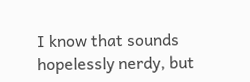I know that sounds hopelessly nerdy, but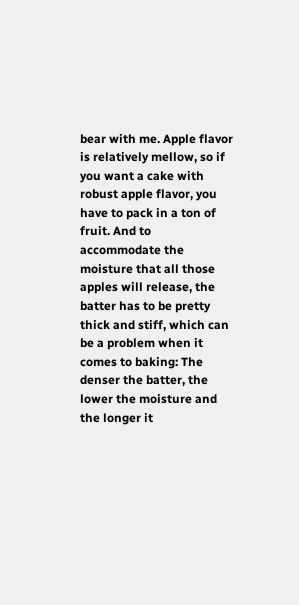bear with me. Apple flavor is relatively mellow, so if you want a cake with robust apple flavor, you have to pack in a ton of fruit. And to accommodate the moisture that all those apples will release, the batter has to be pretty thick and stiff, which can be a problem when it comes to baking: The denser the batter, the lower the moisture and the longer it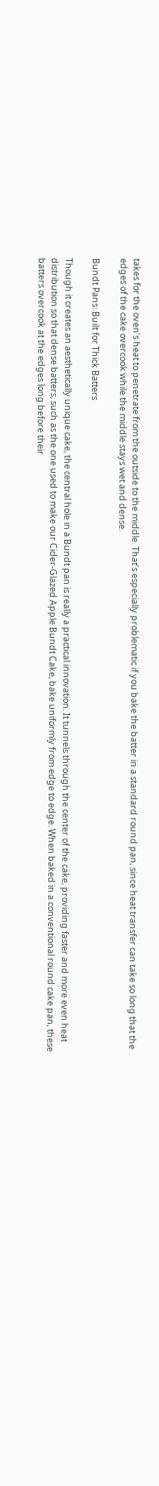takes for the oven’s heat to penetrate from the outside to the middle. That’s especially problematic if you bake the batter in a standard round pan, since heat transfer can take so long that the edges of the cake overcook while the middle stays wet and dense.

Bundt Pans: Built for Thick Batters

Though it creates an aesthetically unique cake, the central hole in a Bundt pan is really a practical innovation. It tunnels through the center of the cake, providing faster and more even heat distribution so that dense batters, such as the one used to make our Cider-Glazed Apple Bundt Cake, bake uniformly from edge to edge. When baked in a conventional round cake pan, these batters overcook at the edges long before their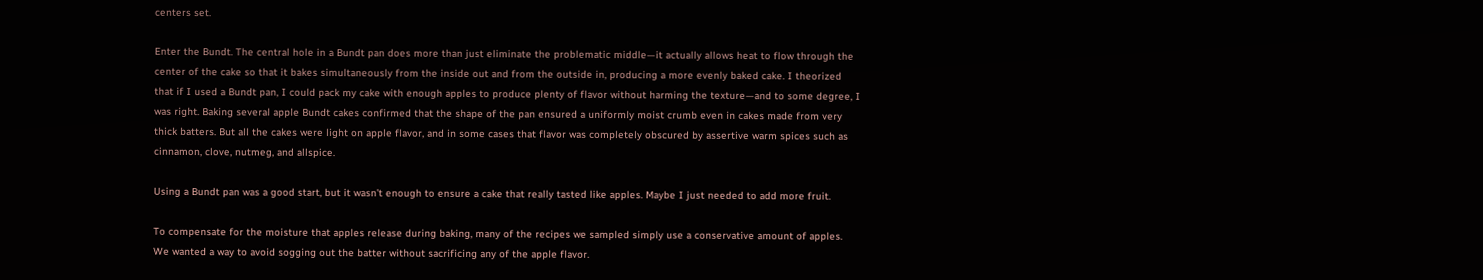centers set.

Enter the Bundt. The central hole in a Bundt pan does more than just eliminate the problematic middle—it actually allows heat to flow through the center of the cake so that it bakes simultaneously from the inside out and from the outside in, producing a more evenly baked cake. I theorized that if I used a Bundt pan, I could pack my cake with enough apples to produce plenty of flavor without harming the texture—and to some degree, I was right. Baking several apple Bundt cakes confirmed that the shape of the pan ensured a uniformly moist crumb even in cakes made from very thick batters. But all the cakes were light on apple flavor, and in some cases that flavor was completely obscured by assertive warm spices such as cinnamon, clove, nutmeg, and allspice.

Using a Bundt pan was a good start, but it wasn’t enough to ensure a cake that really tasted like apples. Maybe I just needed to add more fruit.

To compensate for the moisture that apples release during baking, many of the recipes we sampled simply use a conservative amount of apples. We wanted a way to avoid sogging out the batter without sacrificing any of the apple flavor.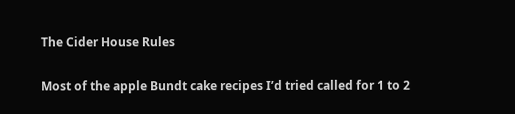The Cider House Rules

Most of the apple Bundt cake recipes I’d tried called for 1 to 2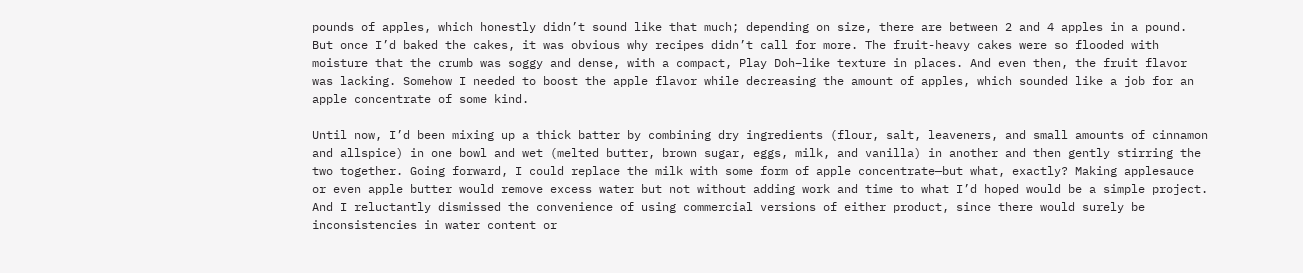pounds of apples, which honestly didn’t sound like that much; depending on size, there are between 2 and 4 apples in a pound. But once I’d baked the cakes, it was obvious why recipes didn’t call for more. The fruit-heavy cakes were so flooded with moisture that the crumb was soggy and dense, with a compact, Play Doh–like texture in places. And even then, the fruit flavor was lacking. Somehow I needed to boost the apple flavor while decreasing the amount of apples, which sounded like a job for an apple concentrate of some kind.

Until now, I’d been mixing up a thick batter by combining dry ingredients (flour, salt, leaveners, and small amounts of cinnamon and allspice) in one bowl and wet (melted butter, brown sugar, eggs, milk, and vanilla) in another and then gently stirring the two together. Going forward, I could replace the milk with some form of apple concentrate—but what, exactly? Making applesauce or even apple butter would remove excess water but not without adding work and time to what I’d hoped would be a simple project. And I reluctantly dismissed the convenience of using commercial versions of either product, since there would surely be inconsistencies in water content or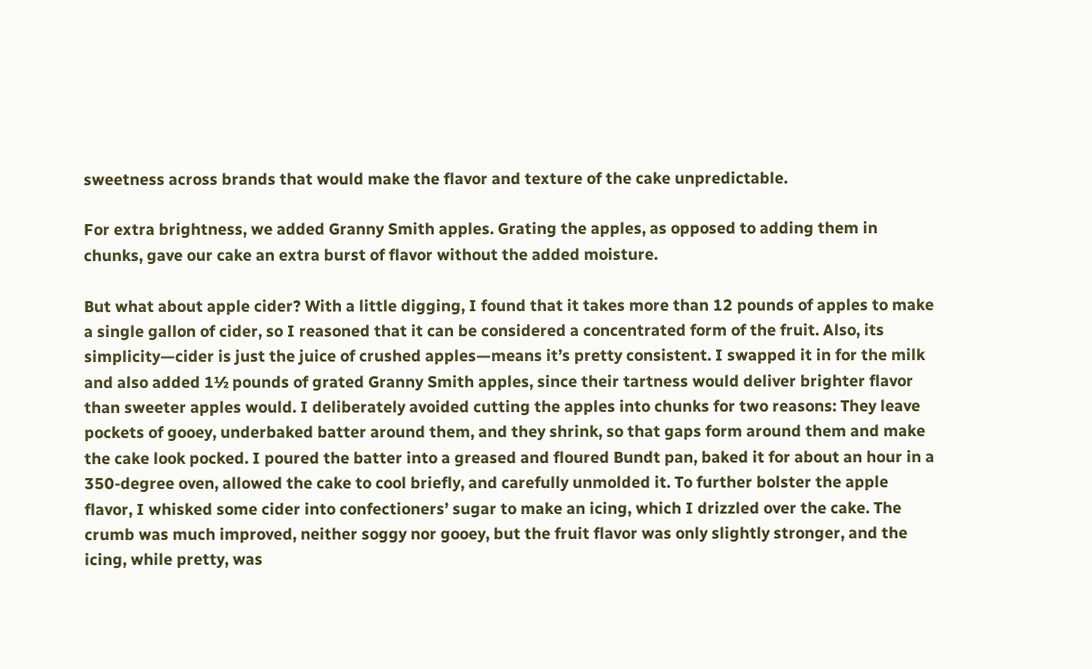sweetness across brands that would make the flavor and texture of the cake unpredictable.

For extra brightness, we added Granny Smith apples. Grating the apples, as opposed to adding them in chunks, gave our cake an extra burst of flavor without the added moisture.

But what about apple cider? With a little digging, I found that it takes more than 12 pounds of apples to make a single gallon of cider, so I reasoned that it can be considered a concentrated form of the fruit. Also, its simplicity—cider is just the juice of crushed apples—means it’s pretty consistent. I swapped it in for the milk and also added 1½ pounds of grated Granny Smith apples, since their tartness would deliver brighter flavor than sweeter apples would. I deliberately avoided cutting the apples into chunks for two reasons: They leave pockets of gooey, underbaked batter around them, and they shrink, so that gaps form around them and make the cake look pocked. I poured the batter into a greased and floured Bundt pan, baked it for about an hour in a 350-degree oven, allowed the cake to cool briefly, and carefully unmolded it. To further bolster the apple flavor, I whisked some cider into confectioners’ sugar to make an icing, which I drizzled over the cake. The crumb was much improved, neither soggy nor gooey, but the fruit flavor was only slightly stronger, and the icing, while pretty, was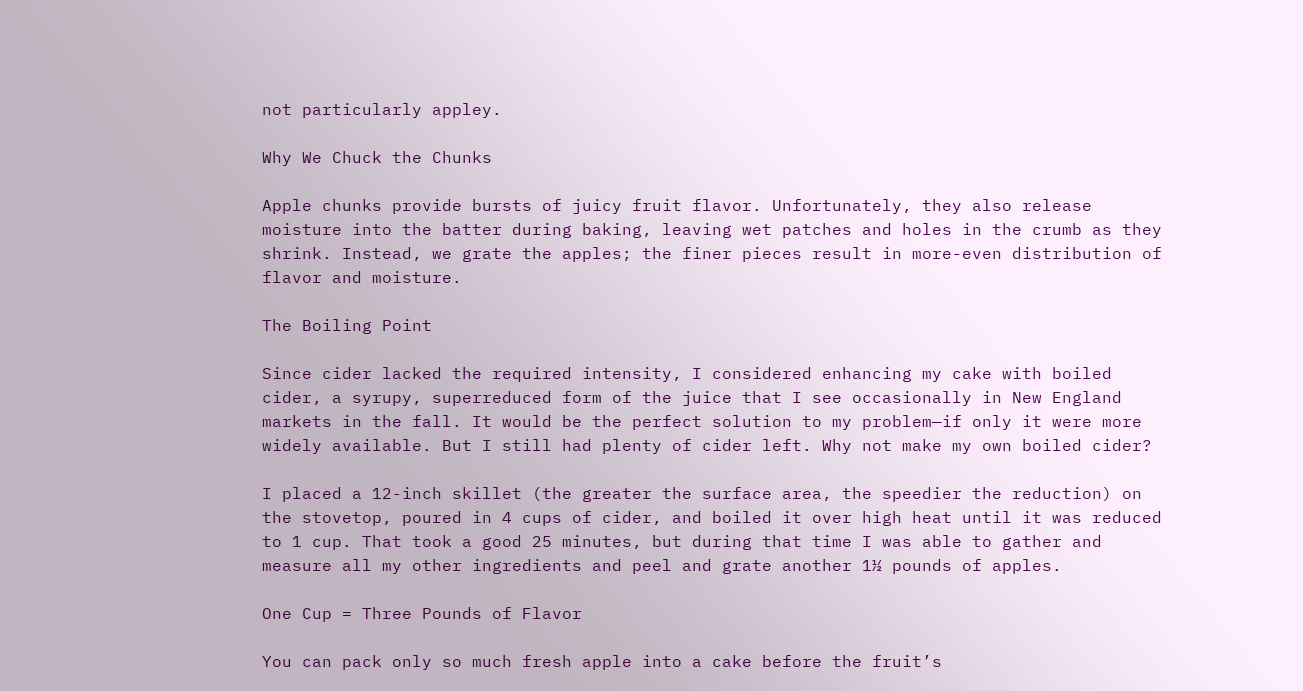not particularly appley.

Why We Chuck the Chunks

Apple chunks provide bursts of juicy fruit flavor. Unfortunately, they also release moisture into the batter during baking, leaving wet patches and holes in the crumb as they shrink. Instead, we grate the apples; the finer pieces result in more-even distribution of flavor and moisture.

The Boiling Point

Since cider lacked the required intensity, I considered enhancing my cake with boiled cider, a syrupy, superreduced form of the juice that I see occasionally in New England markets in the fall. It would be the perfect solution to my problem—if only it were more widely available. But I still had plenty of cider left. Why not make my own boiled cider?

I placed a 12-inch skillet (the greater the surface area, the speedier the reduction) on the stovetop, poured in 4 cups of cider, and boiled it over high heat until it was reduced to 1 cup. That took a good 25 minutes, but during that time I was able to gather and measure all my other ingredients and peel and grate another 1½ pounds of apples.

One Cup = Three Pounds of Flavor

You can pack only so much fresh apple into a cake before the fruit’s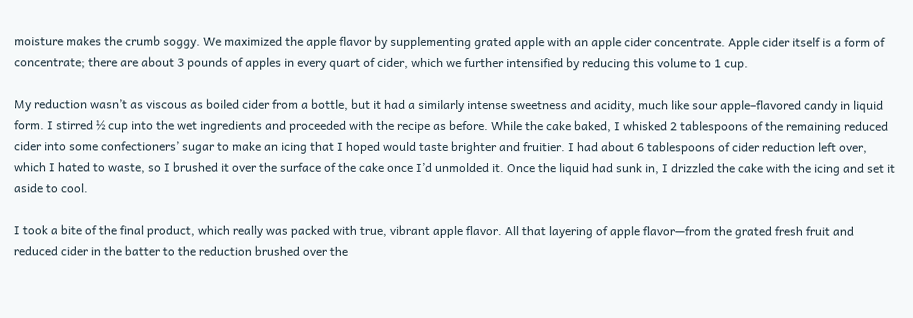moisture makes the crumb soggy. We maximized the apple flavor by supplementing grated apple with an apple cider concentrate. Apple cider itself is a form of concentrate; there are about 3 pounds of apples in every quart of cider, which we further intensified by reducing this volume to 1 cup.

My reduction wasn’t as viscous as boiled cider from a bottle, but it had a similarly intense sweetness and acidity, much like sour apple–flavored candy in liquid form. I stirred ½ cup into the wet ingredients and proceeded with the recipe as before. While the cake baked, I whisked 2 tablespoons of the remaining reduced cider into some confectioners’ sugar to make an icing that I hoped would taste brighter and fruitier. I had about 6 tablespoons of cider reduction left over, which I hated to waste, so I brushed it over the surface of the cake once I’d unmolded it. Once the liquid had sunk in, I drizzled the cake with the icing and set it aside to cool.

I took a bite of the final product, which really was packed with true, vibrant apple flavor. All that layering of apple flavor—from the grated fresh fruit and reduced cider in the batter to the reduction brushed over the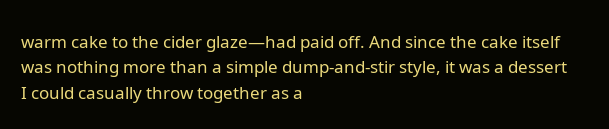warm cake to the cider glaze—had paid off. And since the cake itself was nothing more than a simple dump-and-stir style, it was a dessert I could casually throw together as a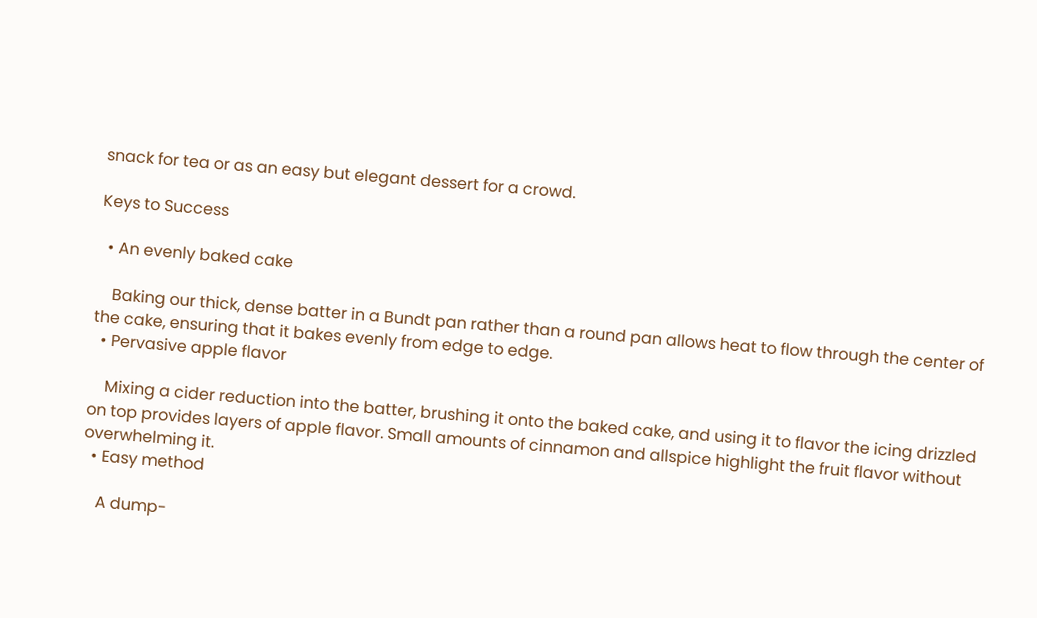snack for tea or as an easy but elegant dessert for a crowd.

Keys to Success

  • An evenly baked cake

    Baking our thick, dense batter in a Bundt pan rather than a round pan allows heat to flow through the center of the cake, ensuring that it bakes evenly from edge to edge.
  • Pervasive apple flavor

    Mixing a cider reduction into the batter, brushing it onto the baked cake, and using it to flavor the icing drizzled on top provides layers of apple flavor. Small amounts of cinnamon and allspice highlight the fruit flavor without overwhelming it.
  • Easy method

    A dump-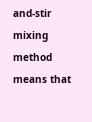and-stir mixing method means that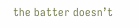the batter doesn’t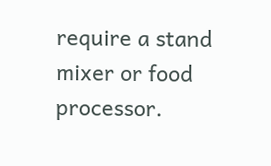require a stand mixer or food processor.